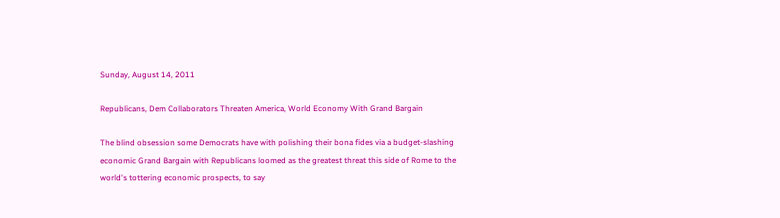Sunday, August 14, 2011

Republicans, Dem Collaborators Threaten America, World Economy With Grand Bargain

The blind obsession some Democrats have with polishing their bona fides via a budget-slashing economic Grand Bargain with Republicans loomed as the greatest threat this side of Rome to the world's tottering economic prospects, to say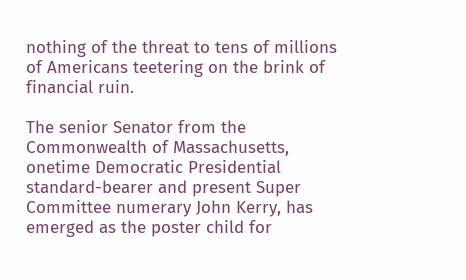nothing of the threat to tens of millions of Americans teetering on the brink of financial ruin.

The senior Senator from the Commonwealth of Massachusetts, onetime Democratic Presidential standard-bearer and present Super Committee numerary John Kerry, has emerged as the poster child for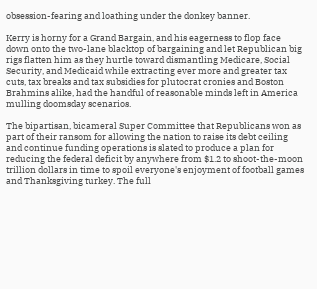obsession-fearing and loathing under the donkey banner.

Kerry is horny for a Grand Bargain, and his eagerness to flop face down onto the two-lane blacktop of bargaining and let Republican big rigs flatten him as they hurtle toward dismantling Medicare, Social Security, and Medicaid while extracting ever more and greater tax cuts, tax breaks and tax subsidies for plutocrat cronies and Boston Brahmins alike, had the handful of reasonable minds left in America mulling doomsday scenarios.

The bipartisan, bicameral Super Committee that Republicans won as part of their ransom for allowing the nation to raise its debt ceiling and continue funding operations is slated to produce a plan for reducing the federal deficit by anywhere from $1.2 to shoot-the-moon trillion dollars in time to spoil everyone's enjoyment of football games and Thanksgiving turkey. The full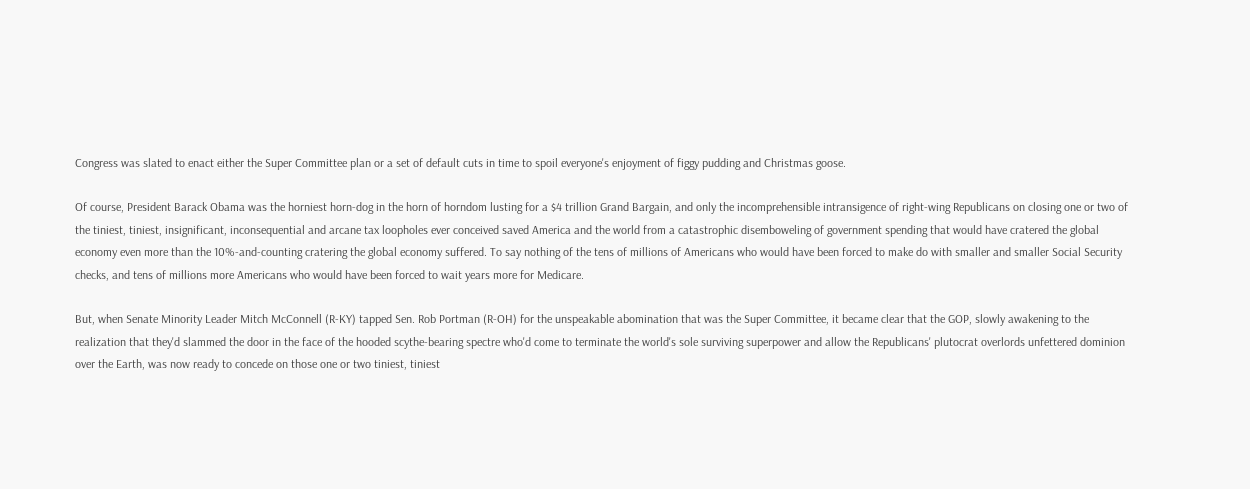Congress was slated to enact either the Super Committee plan or a set of default cuts in time to spoil everyone's enjoyment of figgy pudding and Christmas goose.

Of course, President Barack Obama was the horniest horn-dog in the horn of horndom lusting for a $4 trillion Grand Bargain, and only the incomprehensible intransigence of right-wing Republicans on closing one or two of the tiniest, tiniest, insignificant, inconsequential and arcane tax loopholes ever conceived saved America and the world from a catastrophic disemboweling of government spending that would have cratered the global economy even more than the 10%-and-counting cratering the global economy suffered. To say nothing of the tens of millions of Americans who would have been forced to make do with smaller and smaller Social Security checks, and tens of millions more Americans who would have been forced to wait years more for Medicare.

But, when Senate Minority Leader Mitch McConnell (R-KY) tapped Sen. Rob Portman (R-OH) for the unspeakable abomination that was the Super Committee, it became clear that the GOP, slowly awakening to the realization that they'd slammed the door in the face of the hooded scythe-bearing spectre who'd come to terminate the world's sole surviving superpower and allow the Republicans' plutocrat overlords unfettered dominion over the Earth, was now ready to concede on those one or two tiniest, tiniest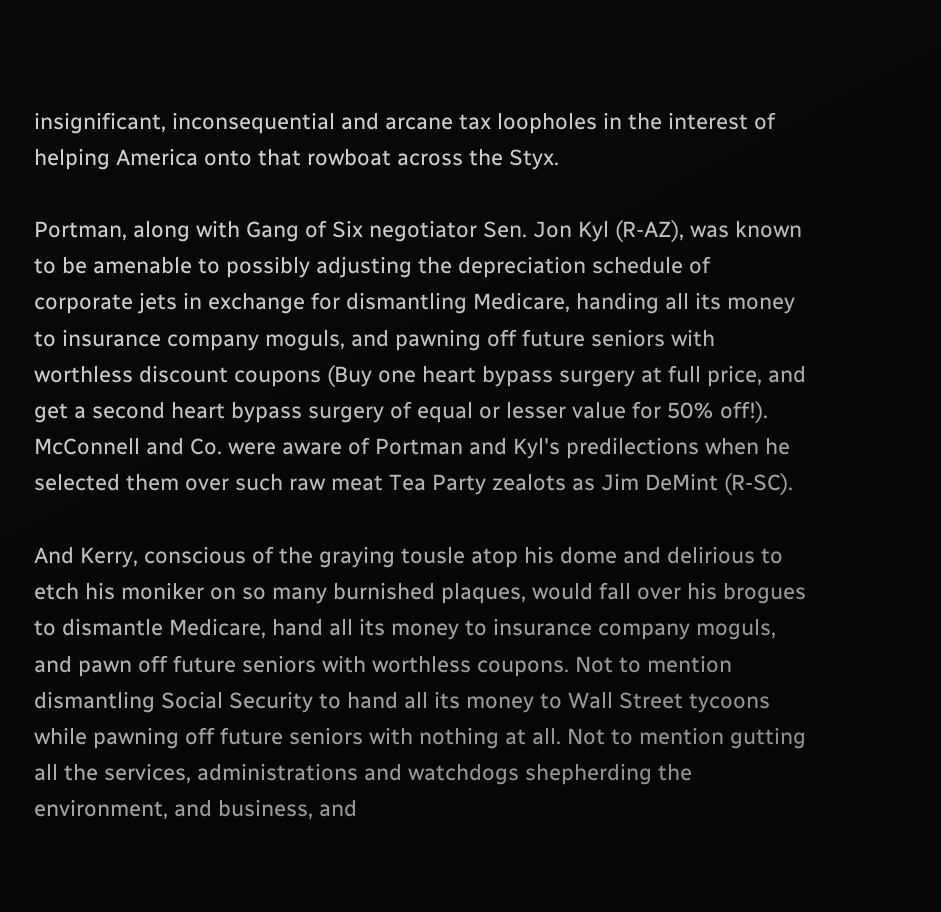insignificant, inconsequential and arcane tax loopholes in the interest of helping America onto that rowboat across the Styx.

Portman, along with Gang of Six negotiator Sen. Jon Kyl (R-AZ), was known to be amenable to possibly adjusting the depreciation schedule of corporate jets in exchange for dismantling Medicare, handing all its money to insurance company moguls, and pawning off future seniors with worthless discount coupons (Buy one heart bypass surgery at full price, and get a second heart bypass surgery of equal or lesser value for 50% off!). McConnell and Co. were aware of Portman and Kyl's predilections when he selected them over such raw meat Tea Party zealots as Jim DeMint (R-SC).

And Kerry, conscious of the graying tousle atop his dome and delirious to etch his moniker on so many burnished plaques, would fall over his brogues to dismantle Medicare, hand all its money to insurance company moguls, and pawn off future seniors with worthless coupons. Not to mention dismantling Social Security to hand all its money to Wall Street tycoons while pawning off future seniors with nothing at all. Not to mention gutting all the services, administrations and watchdogs shepherding the environment, and business, and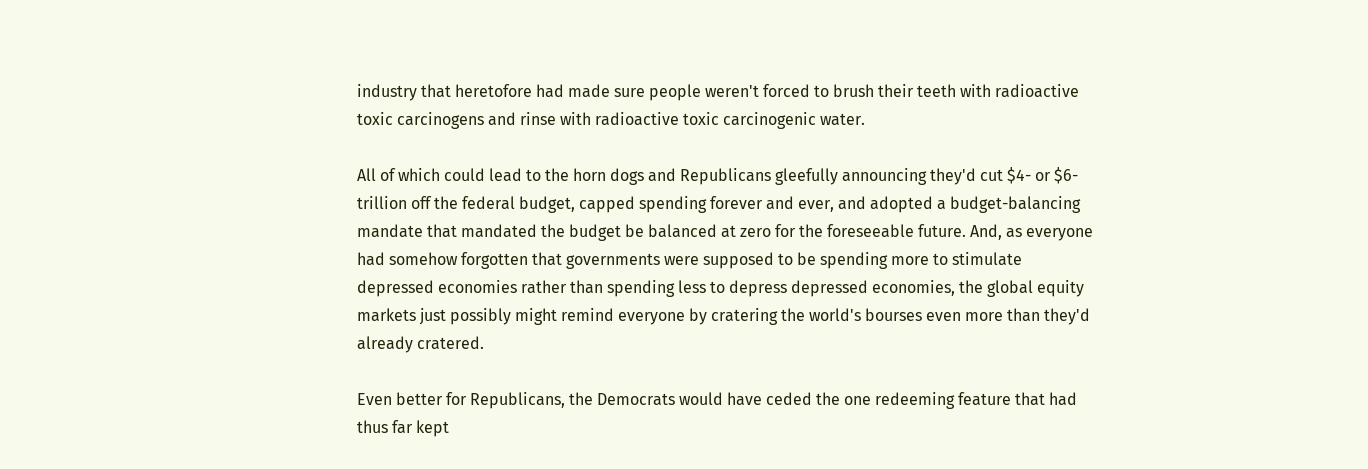industry that heretofore had made sure people weren't forced to brush their teeth with radioactive toxic carcinogens and rinse with radioactive toxic carcinogenic water.

All of which could lead to the horn dogs and Republicans gleefully announcing they'd cut $4- or $6-trillion off the federal budget, capped spending forever and ever, and adopted a budget-balancing mandate that mandated the budget be balanced at zero for the foreseeable future. And, as everyone had somehow forgotten that governments were supposed to be spending more to stimulate depressed economies rather than spending less to depress depressed economies, the global equity markets just possibly might remind everyone by cratering the world's bourses even more than they'd already cratered.

Even better for Republicans, the Democrats would have ceded the one redeeming feature that had thus far kept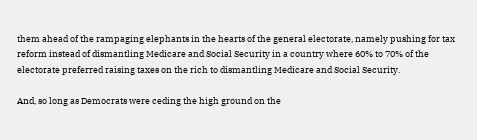them ahead of the rampaging elephants in the hearts of the general electorate, namely pushing for tax reform instead of dismantling Medicare and Social Security in a country where 60% to 70% of the electorate preferred raising taxes on the rich to dismantling Medicare and Social Security.

And, so long as Democrats were ceding the high ground on the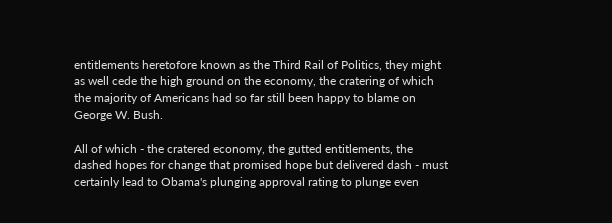entitlements heretofore known as the Third Rail of Politics, they might as well cede the high ground on the economy, the cratering of which the majority of Americans had so far still been happy to blame on George W. Bush.

All of which - the cratered economy, the gutted entitlements, the dashed hopes for change that promised hope but delivered dash - must certainly lead to Obama's plunging approval rating to plunge even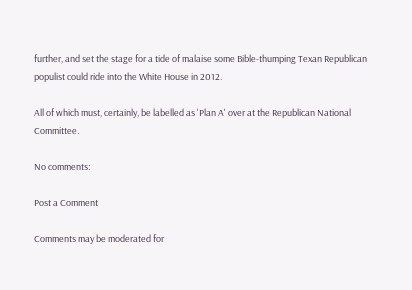further, and set the stage for a tide of malaise some Bible-thumping Texan Republican populist could ride into the White House in 2012.

All of which must, certainly, be labelled as 'Plan A' over at the Republican National Committee.

No comments:

Post a Comment

Comments may be moderated for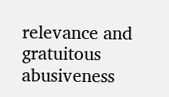relevance and gratuitous abusiveness